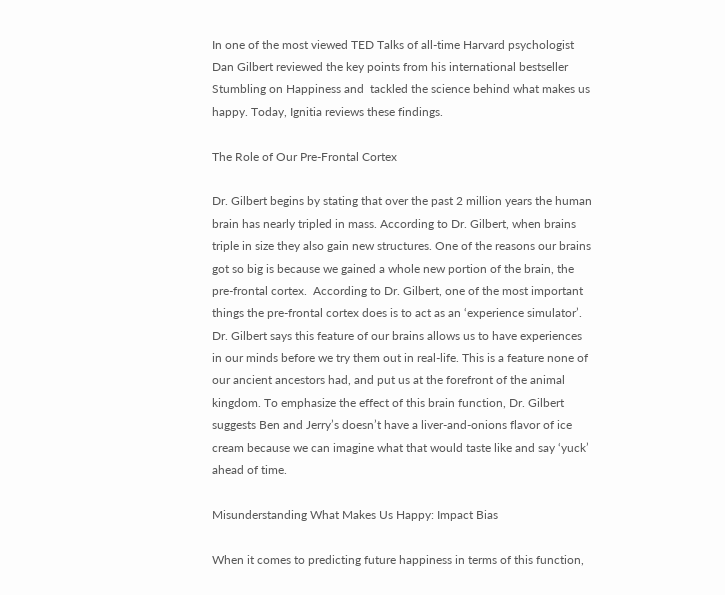In one of the most viewed TED Talks of all-time Harvard psychologist Dan Gilbert reviewed the key points from his international bestseller Stumbling on Happiness and  tackled the science behind what makes us happy. Today, Ignitia reviews these findings.

The Role of Our Pre-Frontal Cortex

Dr. Gilbert begins by stating that over the past 2 million years the human brain has nearly tripled in mass. According to Dr. Gilbert, when brains triple in size they also gain new structures. One of the reasons our brains got so big is because we gained a whole new portion of the brain, the pre-frontal cortex.  According to Dr. Gilbert, one of the most important things the pre-frontal cortex does is to act as an ‘experience simulator’. Dr. Gilbert says this feature of our brains allows us to have experiences in our minds before we try them out in real-life. This is a feature none of our ancient ancestors had, and put us at the forefront of the animal kingdom. To emphasize the effect of this brain function, Dr. Gilbert suggests Ben and Jerry’s doesn’t have a liver-and-onions flavor of ice cream because we can imagine what that would taste like and say ‘yuck’ ahead of time.

Misunderstanding What Makes Us Happy: Impact Bias

When it comes to predicting future happiness in terms of this function,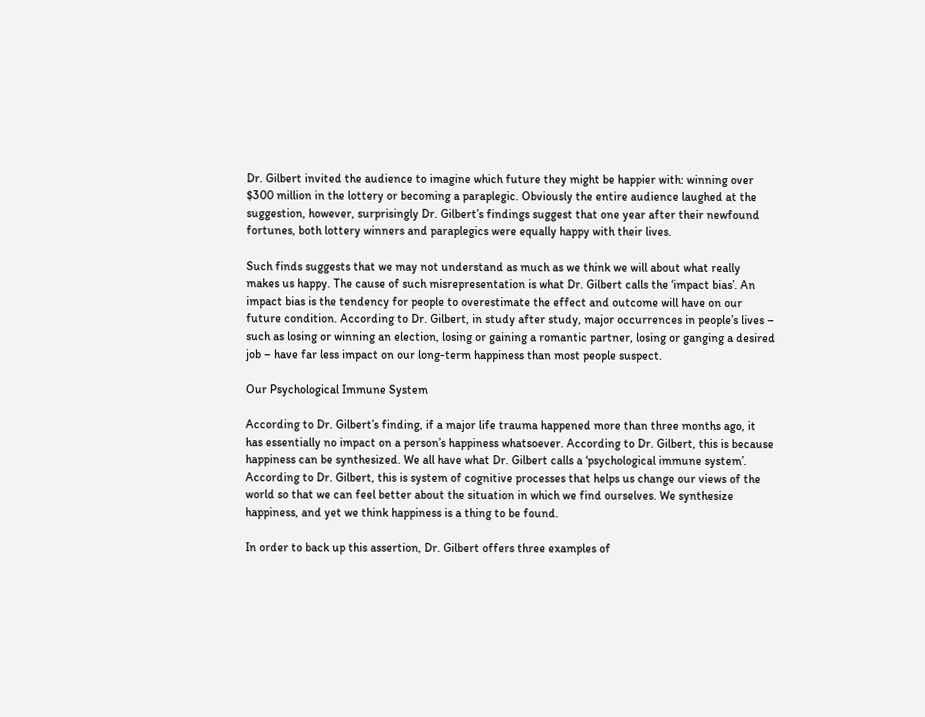Dr. Gilbert invited the audience to imagine which future they might be happier with: winning over $300 million in the lottery or becoming a paraplegic. Obviously the entire audience laughed at the suggestion, however, surprisingly Dr. Gilbert’s findings suggest that one year after their newfound fortunes, both lottery winners and paraplegics were equally happy with their lives.

Such finds suggests that we may not understand as much as we think we will about what really makes us happy. The cause of such misrepresentation is what Dr. Gilbert calls the ‘impact bias’. An impact bias is the tendency for people to overestimate the effect and outcome will have on our future condition. According to Dr. Gilbert, in study after study, major occurrences in people’s lives – such as losing or winning an election, losing or gaining a romantic partner, losing or ganging a desired job – have far less impact on our long-term happiness than most people suspect.

Our Psychological Immune System

According to Dr. Gilbert’s finding, if a major life trauma happened more than three months ago, it has essentially no impact on a person’s happiness whatsoever. According to Dr. Gilbert, this is because happiness can be synthesized. We all have what Dr. Gilbert calls a ‘psychological immune system’. According to Dr. Gilbert, this is system of cognitive processes that helps us change our views of the world so that we can feel better about the situation in which we find ourselves. We synthesize happiness, and yet we think happiness is a thing to be found.

In order to back up this assertion, Dr. Gilbert offers three examples of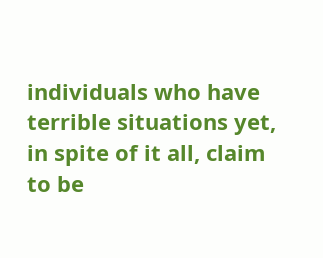individuals who have terrible situations yet, in spite of it all, claim to be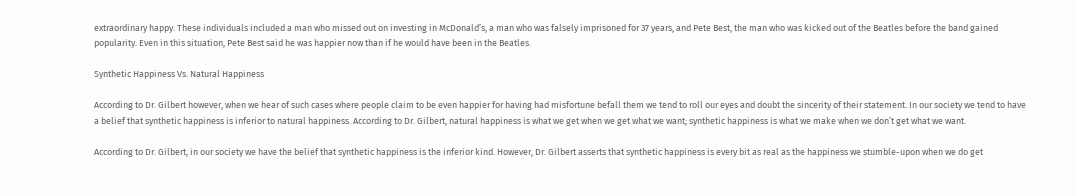extraordinary happy. These individuals included a man who missed out on investing in McDonald’s, a man who was falsely imprisoned for 37 years, and Pete Best, the man who was kicked out of the Beatles before the band gained popularity. Even in this situation, Pete Best said he was happier now than if he would have been in the Beatles.

Synthetic Happiness Vs. Natural Happiness

According to Dr. Gilbert however, when we hear of such cases where people claim to be even happier for having had misfortune befall them we tend to roll our eyes and doubt the sincerity of their statement. In our society we tend to have a belief that synthetic happiness is inferior to natural happiness. According to Dr. Gilbert, natural happiness is what we get when we get what we want; synthetic happiness is what we make when we don’t get what we want.

According to Dr. Gilbert, in our society we have the belief that synthetic happiness is the inferior kind. However, Dr. Gilbert asserts that synthetic happiness is every bit as real as the happiness we stumble-upon when we do get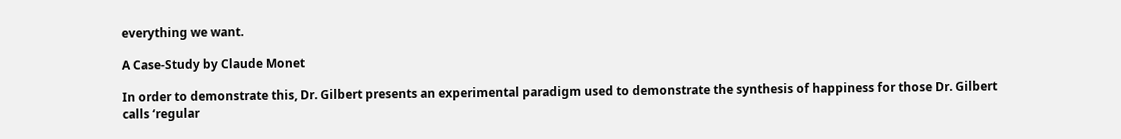everything we want.

A Case-Study by Claude Monet

In order to demonstrate this, Dr. Gilbert presents an experimental paradigm used to demonstrate the synthesis of happiness for those Dr. Gilbert calls ‘regular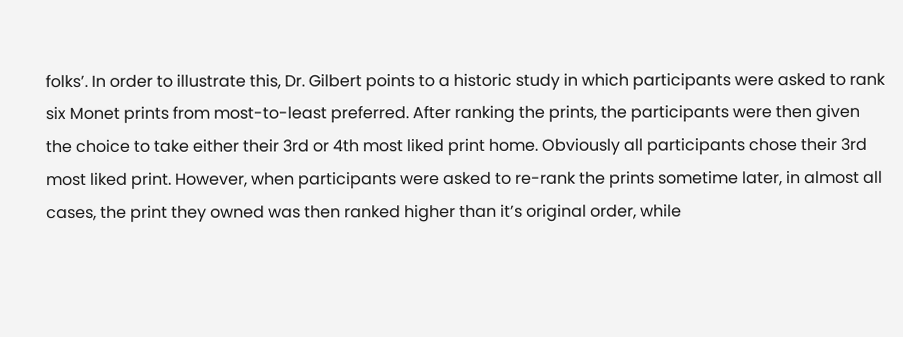folks’. In order to illustrate this, Dr. Gilbert points to a historic study in which participants were asked to rank six Monet prints from most-to-least preferred. After ranking the prints, the participants were then given the choice to take either their 3rd or 4th most liked print home. Obviously all participants chose their 3rd most liked print. However, when participants were asked to re-rank the prints sometime later, in almost all cases, the print they owned was then ranked higher than it’s original order, while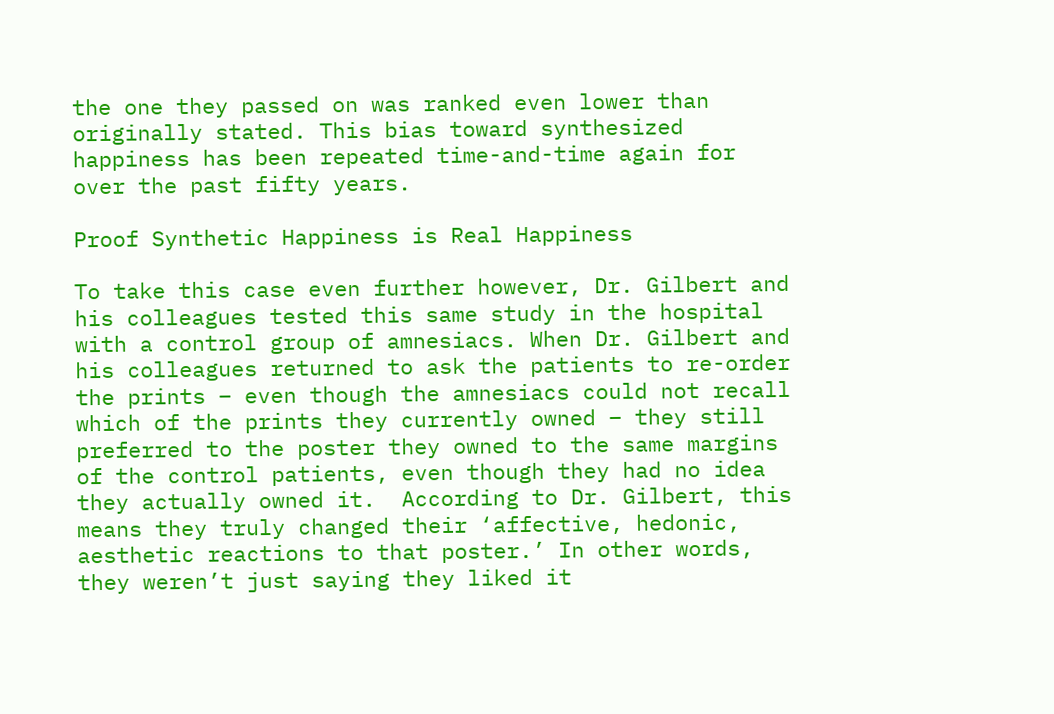the one they passed on was ranked even lower than originally stated. This bias toward synthesized happiness has been repeated time-and-time again for over the past fifty years.

Proof Synthetic Happiness is Real Happiness

To take this case even further however, Dr. Gilbert and his colleagues tested this same study in the hospital with a control group of amnesiacs. When Dr. Gilbert and his colleagues returned to ask the patients to re-order the prints – even though the amnesiacs could not recall which of the prints they currently owned – they still preferred to the poster they owned to the same margins of the control patients, even though they had no idea they actually owned it.  According to Dr. Gilbert, this means they truly changed their ‘affective, hedonic, aesthetic reactions to that poster.’ In other words, they weren’t just saying they liked it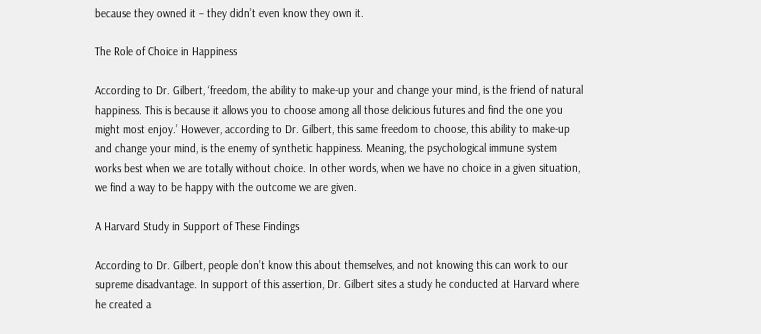because they owned it – they didn’t even know they own it.

The Role of Choice in Happiness

According to Dr. Gilbert, ‘freedom, the ability to make-up your and change your mind, is the friend of natural happiness. This is because it allows you to choose among all those delicious futures and find the one you might most enjoy.’ However, according to Dr. Gilbert, this same freedom to choose, this ability to make-up and change your mind, is the enemy of synthetic happiness. Meaning, the psychological immune system works best when we are totally without choice. In other words, when we have no choice in a given situation, we find a way to be happy with the outcome we are given.

A Harvard Study in Support of These Findings

According to Dr. Gilbert, people don’t know this about themselves, and not knowing this can work to our supreme disadvantage. In support of this assertion, Dr. Gilbert sites a study he conducted at Harvard where he created a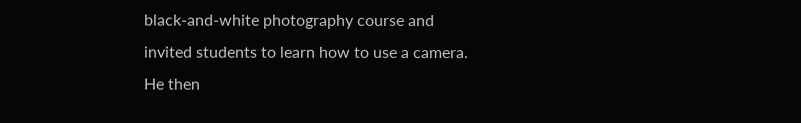black-and-white photography course and invited students to learn how to use a camera. He then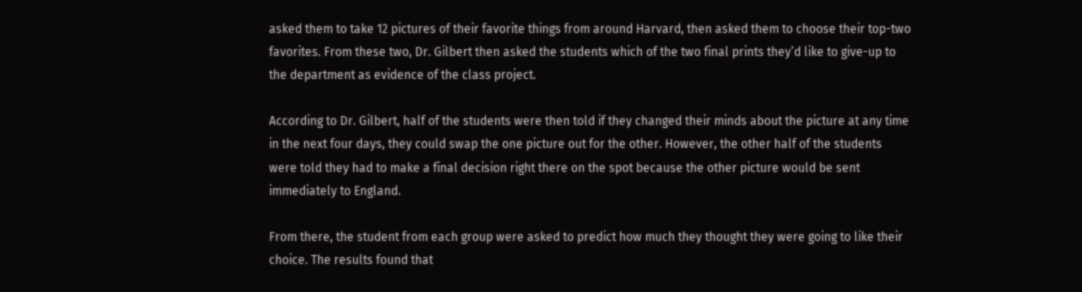asked them to take 12 pictures of their favorite things from around Harvard, then asked them to choose their top-two favorites. From these two, Dr. Gilbert then asked the students which of the two final prints they’d like to give-up to the department as evidence of the class project.

According to Dr. Gilbert, half of the students were then told if they changed their minds about the picture at any time in the next four days, they could swap the one picture out for the other. However, the other half of the students were told they had to make a final decision right there on the spot because the other picture would be sent immediately to England.

From there, the student from each group were asked to predict how much they thought they were going to like their choice. The results found that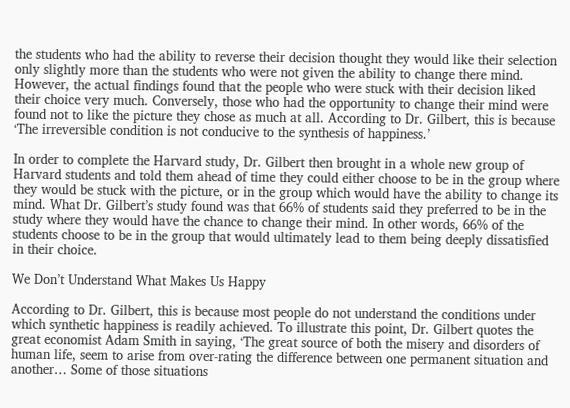the students who had the ability to reverse their decision thought they would like their selection only slightly more than the students who were not given the ability to change there mind. However, the actual findings found that the people who were stuck with their decision liked their choice very much. Conversely, those who had the opportunity to change their mind were found not to like the picture they chose as much at all. According to Dr. Gilbert, this is because ‘The irreversible condition is not conducive to the synthesis of happiness.’

In order to complete the Harvard study, Dr. Gilbert then brought in a whole new group of Harvard students and told them ahead of time they could either choose to be in the group where they would be stuck with the picture, or in the group which would have the ability to change its mind. What Dr. Gilbert’s study found was that 66% of students said they preferred to be in the study where they would have the chance to change their mind. In other words, 66% of the students choose to be in the group that would ultimately lead to them being deeply dissatisfied in their choice.

We Don’t Understand What Makes Us Happy

According to Dr. Gilbert, this is because most people do not understand the conditions under which synthetic happiness is readily achieved. To illustrate this point, Dr. Gilbert quotes the great economist Adam Smith in saying, ‘The great source of both the misery and disorders of human life, seem to arise from over-rating the difference between one permanent situation and another… Some of those situations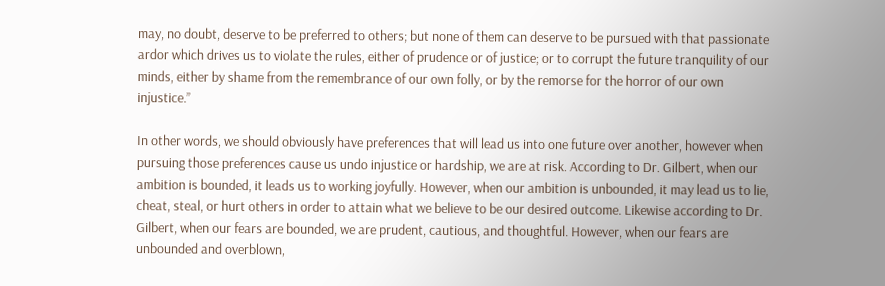may, no doubt, deserve to be preferred to others; but none of them can deserve to be pursued with that passionate ardor which drives us to violate the rules, either of prudence or of justice; or to corrupt the future tranquility of our minds, either by shame from the remembrance of our own folly, or by the remorse for the horror of our own injustice.’’

In other words, we should obviously have preferences that will lead us into one future over another, however when pursuing those preferences cause us undo injustice or hardship, we are at risk. According to Dr. Gilbert, when our ambition is bounded, it leads us to working joyfully. However, when our ambition is unbounded, it may lead us to lie, cheat, steal, or hurt others in order to attain what we believe to be our desired outcome. Likewise according to Dr. Gilbert, when our fears are bounded, we are prudent, cautious, and thoughtful. However, when our fears are unbounded and overblown,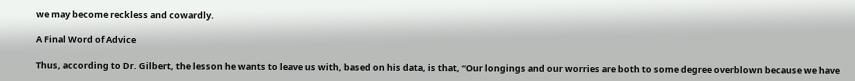we may become reckless and cowardly.

A Final Word of Advice

Thus, according to Dr. Gilbert, the lesson he wants to leave us with, based on his data, is that, “Our longings and our worries are both to some degree overblown because we have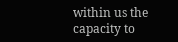within us the capacity to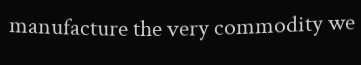manufacture the very commodity we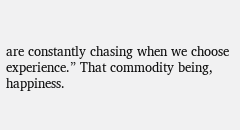are constantly chasing when we choose experience.” That commodity being, happiness.